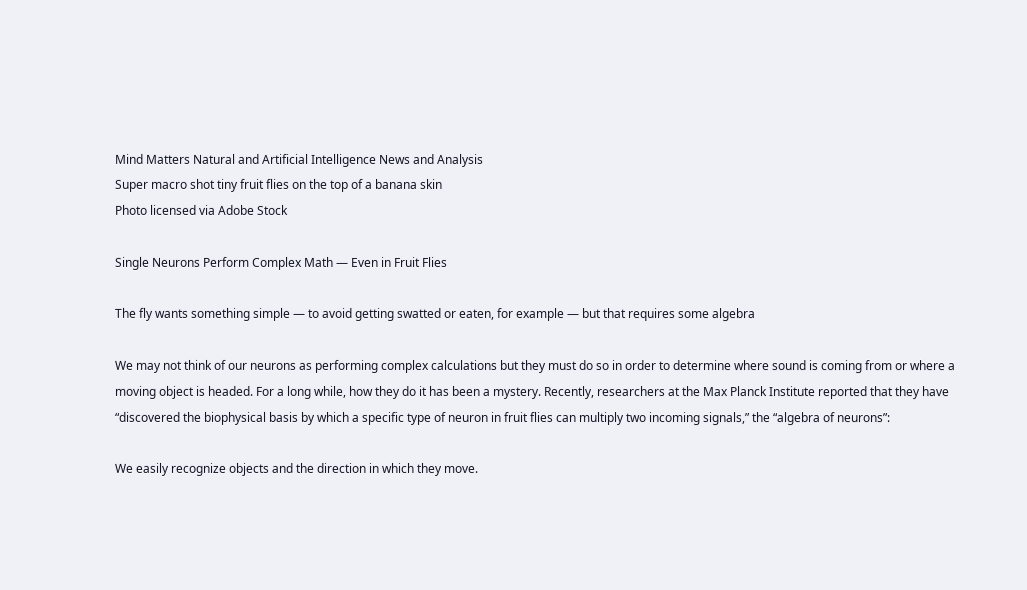Mind Matters Natural and Artificial Intelligence News and Analysis
Super macro shot tiny fruit flies on the top of a banana skin
Photo licensed via Adobe Stock

Single Neurons Perform Complex Math — Even in Fruit Flies

The fly wants something simple — to avoid getting swatted or eaten, for example — but that requires some algebra

We may not think of our neurons as performing complex calculations but they must do so in order to determine where sound is coming from or where a moving object is headed. For a long while, how they do it has been a mystery. Recently, researchers at the Max Planck Institute reported that they have “discovered the biophysical basis by which a specific type of neuron in fruit flies can multiply two incoming signals,” the “algebra of neurons”:

We easily recognize objects and the direction in which they move.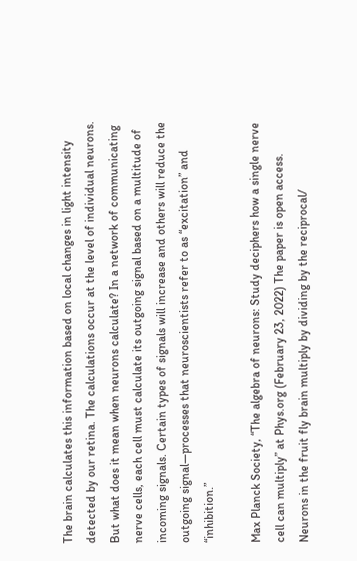The brain calculates this information based on local changes in light intensity detected by our retina. The calculations occur at the level of individual neurons. But what does it mean when neurons calculate? In a network of communicating nerve cells, each cell must calculate its outgoing signal based on a multitude of incoming signals. Certain types of signals will increase and others will reduce the outgoing signal—processes that neuroscientists refer to as “excitation” and “inhibition.”

Max Planck Society, “The algebra of neurons: Study deciphers how a single nerve cell can multiply” at Phys.org (February 23, 2022) The paper is open access.
Neurons in the fruit fly brain multiply by dividing by the reciprocal/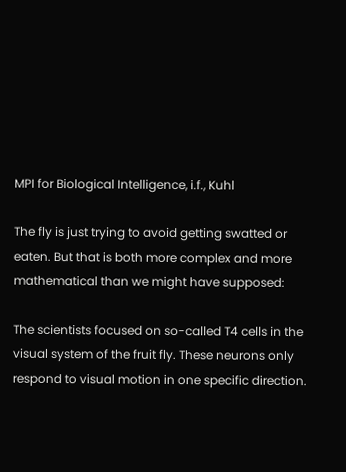MPI for Biological Intelligence, i.f., Kuhl

The fly is just trying to avoid getting swatted or eaten. But that is both more complex and more mathematical than we might have supposed:

The scientists focused on so-called T4 cells in the visual system of the fruit fly. These neurons only respond to visual motion in one specific direction.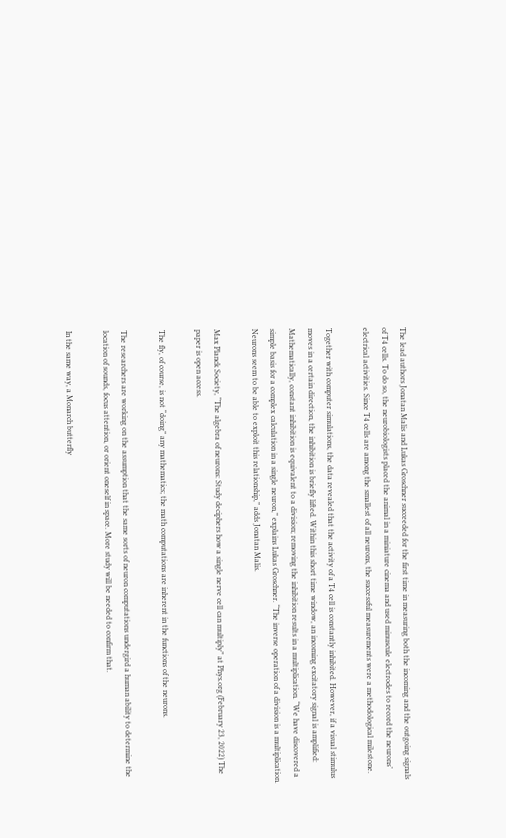The lead authors Jonatan Malis and Lukas Groschner succeeded for the first time in measuring both the incoming and the outgoing signals of T4 cells. To do so, the neurobiologists placed the animal in a miniature cinema and used minuscule electrodes to record the neurons’ electrical activities. Since T4 cells are among the smallest of all neurons, the successful measurements were a methodological milestone.

Together with computer simulations, the data revealed that the activity of a T4 cell is constantly inhibited. However, if a visual stimulus moves in a certain direction, the inhibition is briefly lifted. Within this short time window, an incoming excitatory signal is amplified: Mathematically, constant inhibition is equivalent to a division; removing the inhibition results in a multiplication. “We have discovered a simple basis for a complex calculation in a single neuron,” explains Lukas Groschner. “The inverse operation of a division is a multiplication. Neurons seem to be able to exploit this relationship,” adds Jonatan Malis.

Max Planck Society, “The algebra of neurons: Study deciphers how a single nerve cell can multiply” at Phys.org (February 23, 2022) The paper is open access.

The fly, of course, is not “doing” any mathematics; the math computations are inherent in the functions of the neurons.

The researchers are working on the assumption that the same sorts of neuron computations undergird a human ability to determine the location of sounds, focus attention, or orient oneself in space. More study will be needed to confirm that.

In the same way, a Monarch butterfly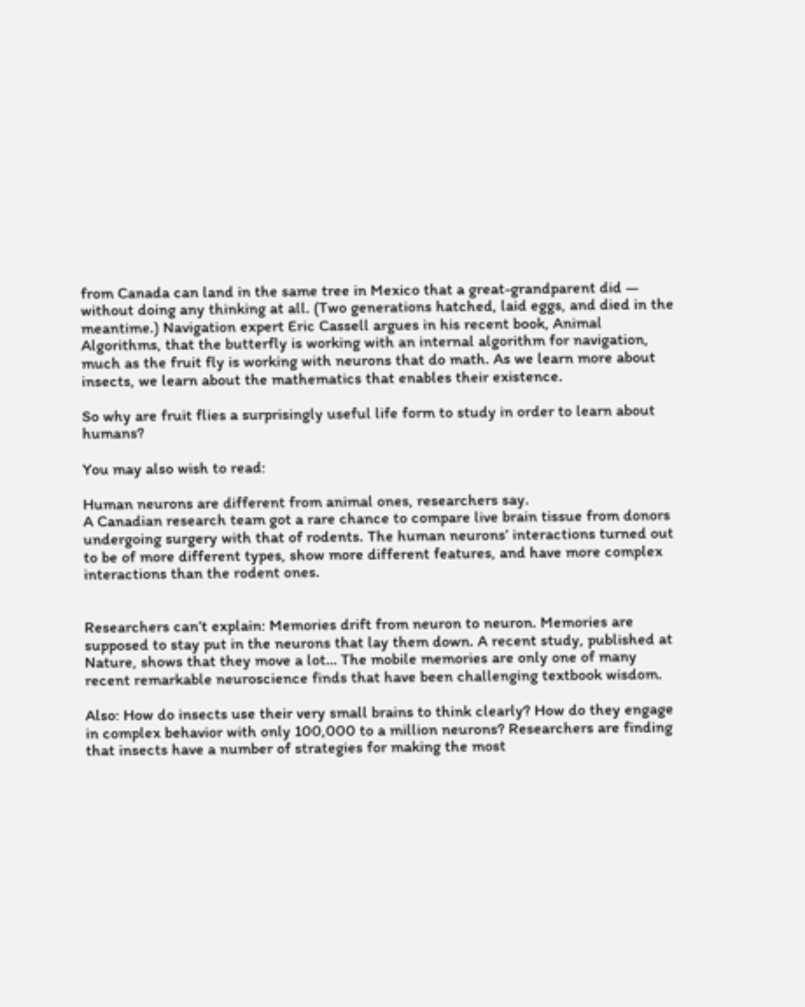from Canada can land in the same tree in Mexico that a great-grandparent did — without doing any thinking at all. (Two generations hatched, laid eggs, and died in the meantime.) Navigation expert Eric Cassell argues in his recent book, Animal Algorithms, that the butterfly is working with an internal algorithm for navigation, much as the fruit fly is working with neurons that do math. As we learn more about insects, we learn about the mathematics that enables their existence.

So why are fruit flies a surprisingly useful life form to study in order to learn about humans?

You may also wish to read:

Human neurons are different from animal ones, researchers say.
A Canadian research team got a rare chance to compare live brain tissue from donors undergoing surgery with that of rodents. The human neurons’ interactions turned out to be of more different types, show more different features, and have more complex interactions than the rodent ones.


Researchers can’t explain: Memories drift from neuron to neuron. Memories are supposed to stay put in the neurons that lay them down. A recent study, published at Nature, shows that they move a lot… The mobile memories are only one of many recent remarkable neuroscience finds that have been challenging textbook wisdom.

Also: How do insects use their very small brains to think clearly? How do they engage in complex behavior with only 100,000 to a million neurons? Researchers are finding that insects have a number of strategies for making the most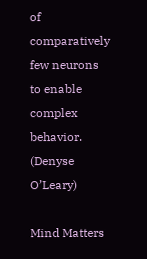of comparatively few neurons to enable complex behavior. (Denyse O’Leary)

Mind Matters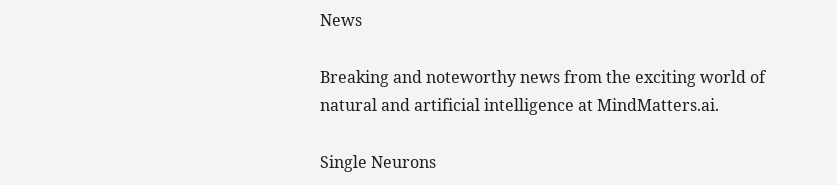News

Breaking and noteworthy news from the exciting world of natural and artificial intelligence at MindMatters.ai.

Single Neurons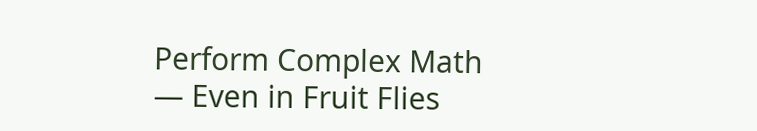Perform Complex Math — Even in Fruit Flies